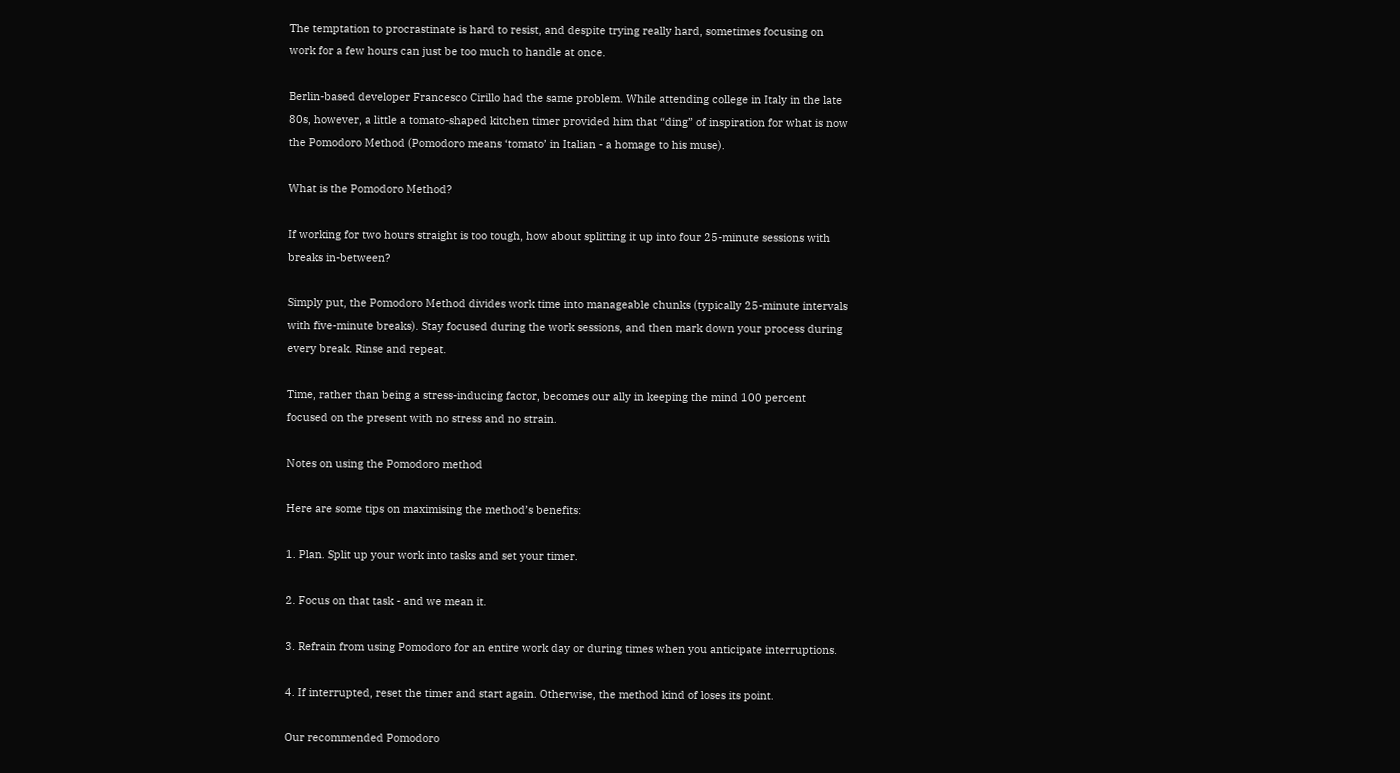The temptation to procrastinate is hard to resist, and despite trying really hard, sometimes focusing on work for a few hours can just be too much to handle at once.

Berlin-based developer Francesco Cirillo had the same problem. While attending college in Italy in the late 80s, however, a little a tomato-shaped kitchen timer provided him that “ding” of inspiration for what is now the Pomodoro Method (Pomodoro means ‘tomato’ in Italian - a homage to his muse).

What is the Pomodoro Method?

If working for two hours straight is too tough, how about splitting it up into four 25-minute sessions with breaks in-between?

Simply put, the Pomodoro Method divides work time into manageable chunks (typically 25-minute intervals with five-minute breaks). Stay focused during the work sessions, and then mark down your process during every break. Rinse and repeat.

Time, rather than being a stress-inducing factor, becomes our ally in keeping the mind 100 percent focused on the present with no stress and no strain.

Notes on using the Pomodoro method

Here are some tips on maximising the method’s benefits:

1. Plan. Split up your work into tasks and set your timer.

2. Focus on that task - and we mean it.

3. Refrain from using Pomodoro for an entire work day or during times when you anticipate interruptions.

4. If interrupted, reset the timer and start again. Otherwise, the method kind of loses its point.

Our recommended Pomodoro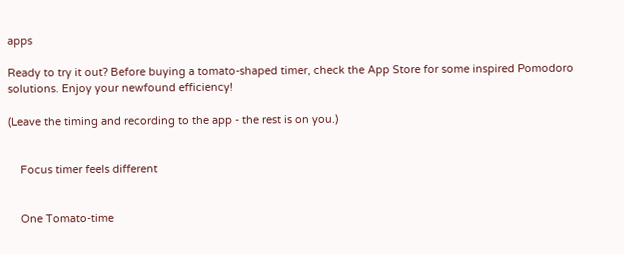apps

Ready to try it out? Before buying a tomato-shaped timer, check the App Store for some inspired Pomodoro solutions. Enjoy your newfound efficiency!

(Leave the timing and recording to the app - the rest is on you.)


    Focus timer feels different


    One Tomato-time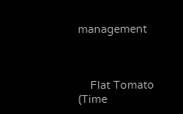management



    Flat Tomato (Time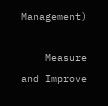Management)

    Measure and Improve